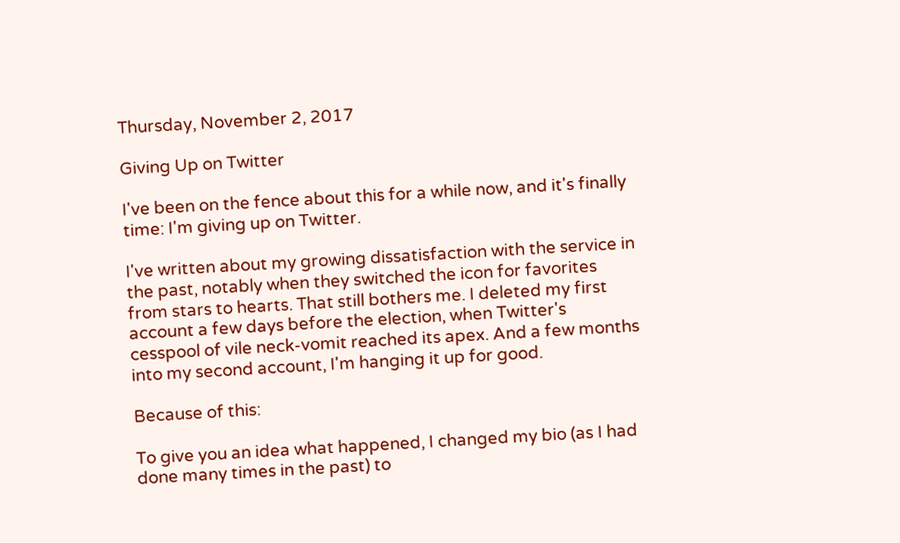Thursday, November 2, 2017

Giving Up on Twitter

I've been on the fence about this for a while now, and it's finally time: I'm giving up on Twitter.

I've written about my growing dissatisfaction with the service in the past, notably when they switched the icon for favorites from stars to hearts. That still bothers me. I deleted my first account a few days before the election, when Twitter's cesspool of vile neck-vomit reached its apex. And a few months into my second account, I'm hanging it up for good.

Because of this:

To give you an idea what happened, I changed my bio (as I had done many times in the past) to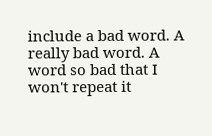include a bad word. A really bad word. A word so bad that I won't repeat it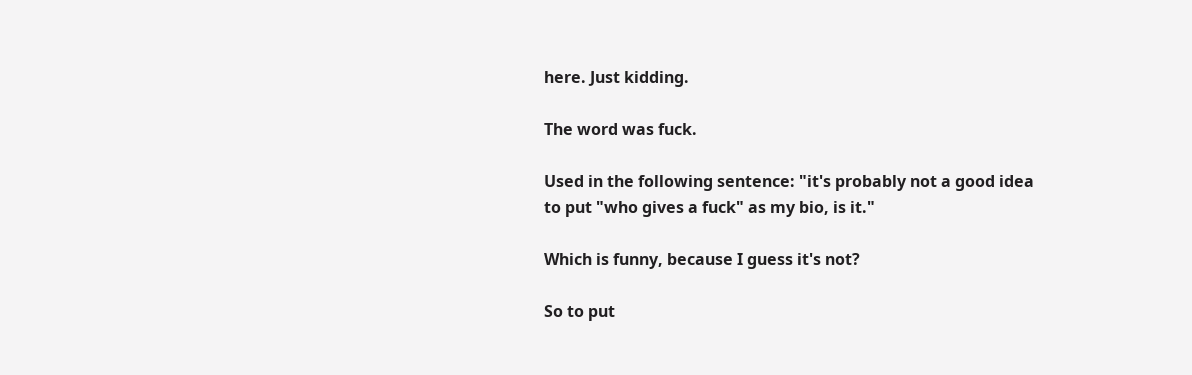here. Just kidding.

The word was fuck.

Used in the following sentence: "it's probably not a good idea to put "who gives a fuck" as my bio, is it."

Which is funny, because I guess it's not?

So to put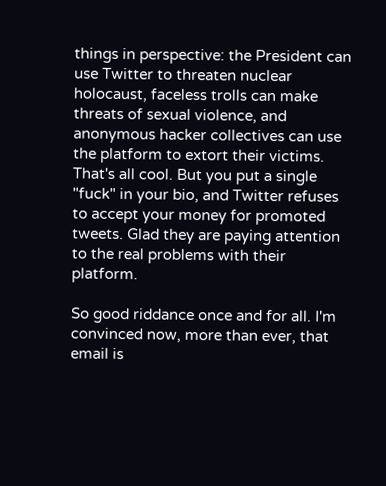things in perspective: the President can use Twitter to threaten nuclear holocaust, faceless trolls can make threats of sexual violence, and anonymous hacker collectives can use the platform to extort their victims. That's all cool. But you put a single "fuck" in your bio, and Twitter refuses to accept your money for promoted tweets. Glad they are paying attention to the real problems with their platform.

So good riddance once and for all. I'm convinced now, more than ever, that email is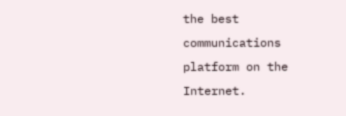the best communications platform on the Internet.